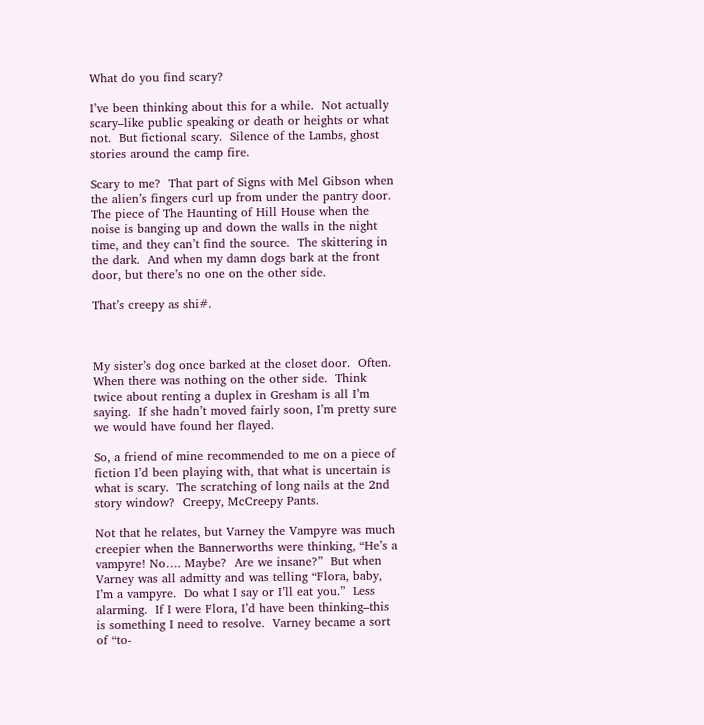What do you find scary?

I’ve been thinking about this for a while.  Not actually scary–like public speaking or death or heights or what not.  But fictional scary.  Silence of the Lambs, ghost stories around the camp fire.

Scary to me?  That part of Signs with Mel Gibson when the alien’s fingers curl up from under the pantry door.  The piece of The Haunting of Hill House when the noise is banging up and down the walls in the night time, and they can’t find the source.  The skittering in the dark.  And when my damn dogs bark at the front door, but there’s no one on the other side.

That’s creepy as shi#.



My sister’s dog once barked at the closet door.  Often.  When there was nothing on the other side.  Think twice about renting a duplex in Gresham is all I’m saying.  If she hadn’t moved fairly soon, I’m pretty sure we would have found her flayed.

So, a friend of mine recommended to me on a piece of fiction I’d been playing with, that what is uncertain is what is scary.  The scratching of long nails at the 2nd story window?  Creepy, McCreepy Pants.

Not that he relates, but Varney the Vampyre was much creepier when the Bannerworths were thinking, “He’s a vampyre! No…. Maybe?  Are we insane?”  But when Varney was all admitty and was telling “Flora, baby, I’m a vampyre.  Do what I say or I’ll eat you.”  Less alarming.  If I were Flora, I’d have been thinking–this is something I need to resolve.  Varney became a sort of “to-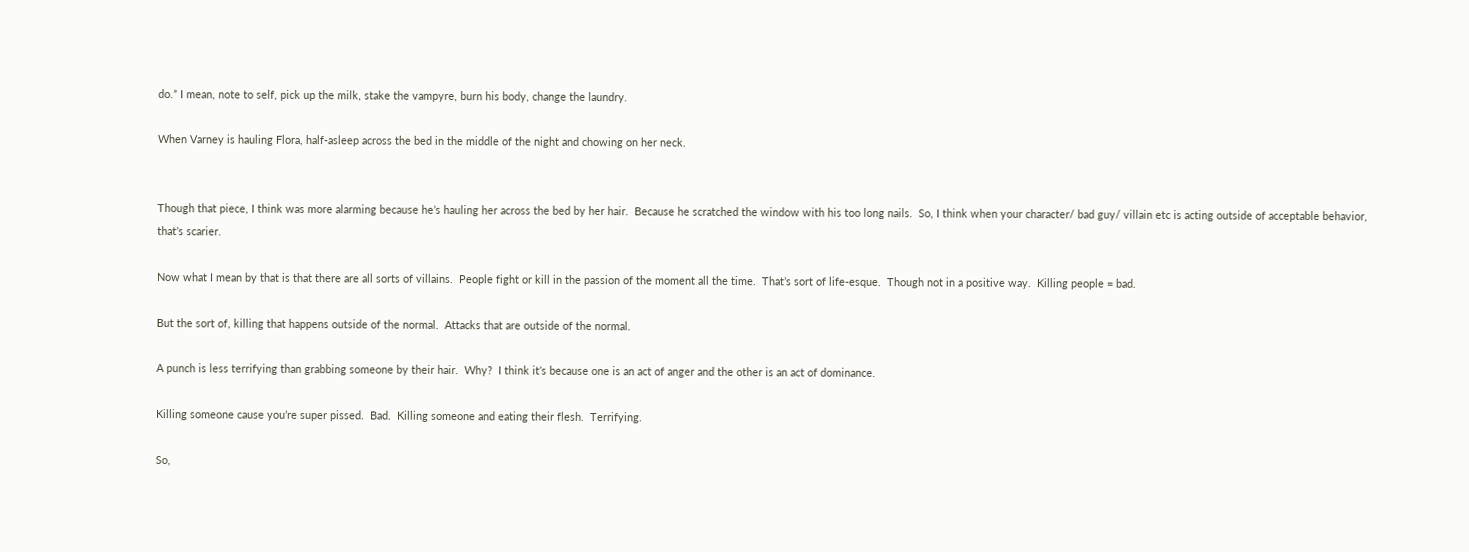do.” I mean, note to self, pick up the milk, stake the vampyre, burn his body, change the laundry.

When Varney is hauling Flora, half-asleep across the bed in the middle of the night and chowing on her neck.


Though that piece, I think was more alarming because he’s hauling her across the bed by her hair.  Because he scratched the window with his too long nails.  So, I think when your character/ bad guy/ villain etc is acting outside of acceptable behavior, that’s scarier.

Now what I mean by that is that there are all sorts of villains.  People fight or kill in the passion of the moment all the time.  That’s sort of life-esque.  Though not in a positive way.  Killing people = bad.

But the sort of, killing that happens outside of the normal.  Attacks that are outside of the normal.

A punch is less terrifying than grabbing someone by their hair.  Why?  I think it’s because one is an act of anger and the other is an act of dominance.

Killing someone cause you’re super pissed.  Bad.  Killing someone and eating their flesh.  Terrifying.

So,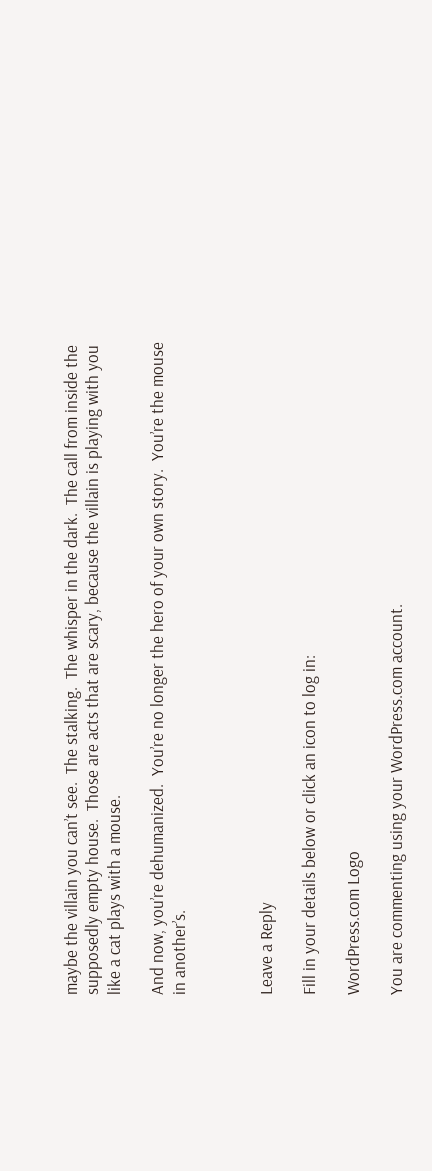maybe the villain you can’t see.  The stalking.  The whisper in the dark.  The call from inside the supposedly empty house.  Those are acts that are scary, because the villain is playing with you like a cat plays with a mouse.

And now, you’re dehumanized.  You’re no longer the hero of your own story.  You’re the mouse in another’s.



Leave a Reply

Fill in your details below or click an icon to log in:

WordPress.com Logo

You are commenting using your WordPress.com account.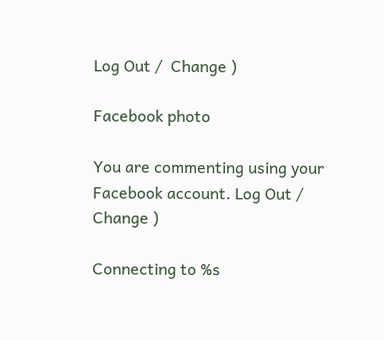Log Out /  Change )

Facebook photo

You are commenting using your Facebook account. Log Out /  Change )

Connecting to %s